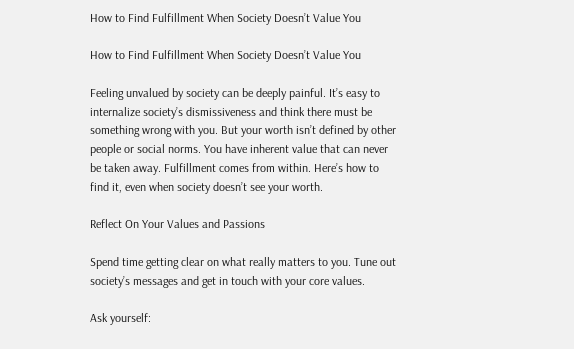How to Find Fulfillment When Society Doesn’t Value You

How to Find Fulfillment When Society Doesn’t Value You

Feeling unvalued by society can be deeply painful. It’s easy to internalize society’s dismissiveness and think there must be something wrong with you. But your worth isn’t defined by other people or social norms. You have inherent value that can never be taken away. Fulfillment comes from within. Here’s how to find it, even when society doesn’t see your worth.

Reflect On Your Values and Passions

Spend time getting clear on what really matters to you. Tune out society’s messages and get in touch with your core values.

Ask yourself: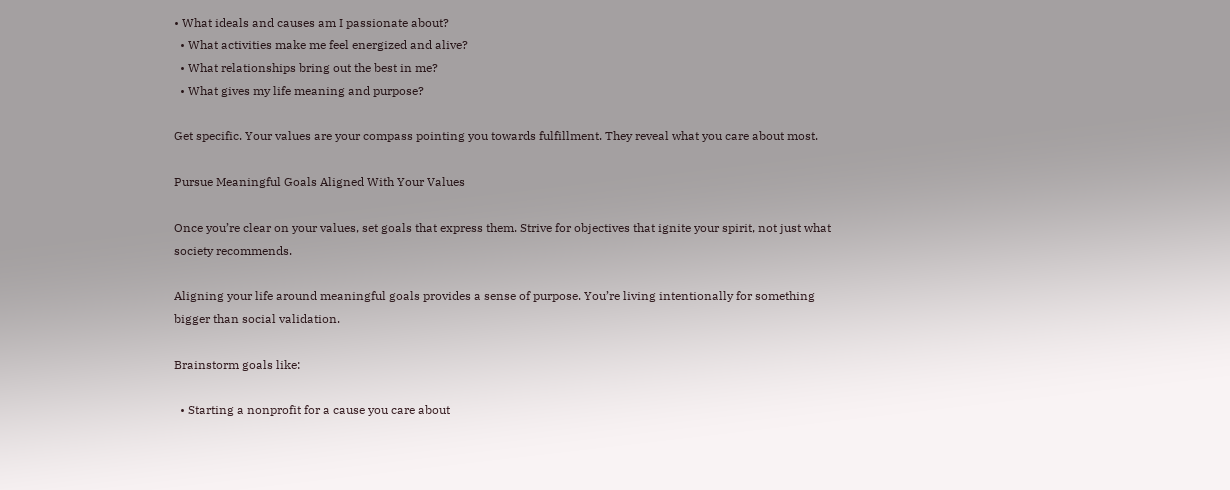• What ideals and causes am I passionate about?
  • What activities make me feel energized and alive?
  • What relationships bring out the best in me?
  • What gives my life meaning and purpose?

Get specific. Your values are your compass pointing you towards fulfillment. They reveal what you care about most.

Pursue Meaningful Goals Aligned With Your Values

Once you’re clear on your values, set goals that express them. Strive for objectives that ignite your spirit, not just what society recommends.

Aligning your life around meaningful goals provides a sense of purpose. You’re living intentionally for something bigger than social validation.

Brainstorm goals like:

  • Starting a nonprofit for a cause you care about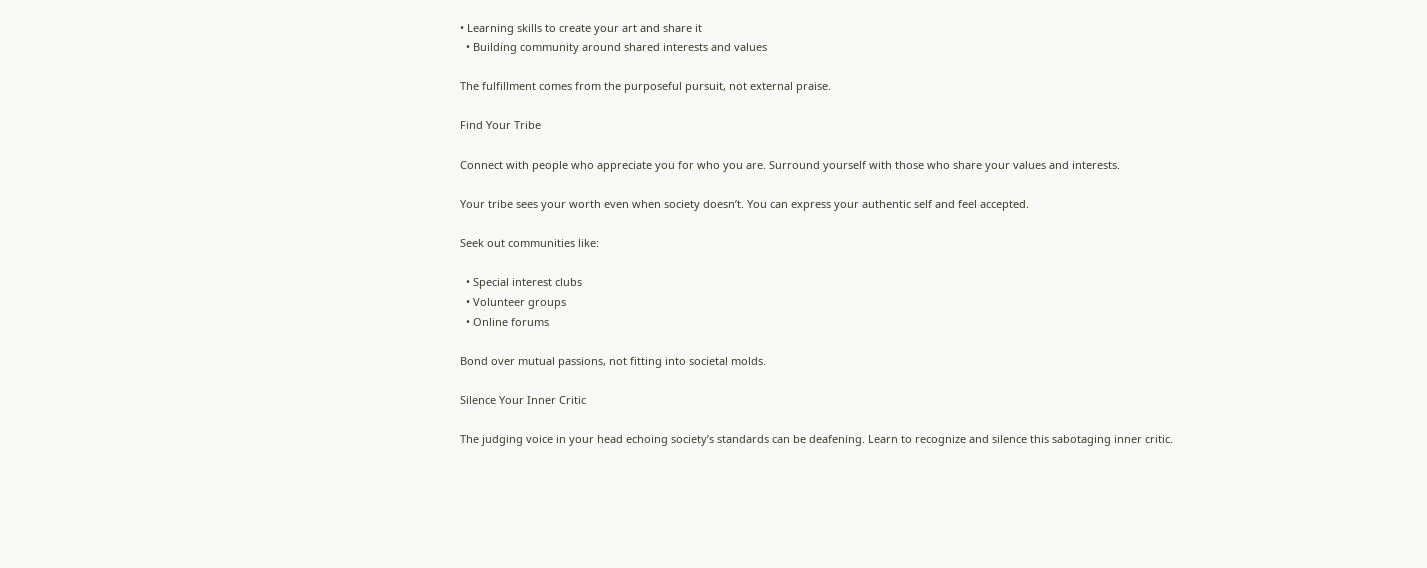• Learning skills to create your art and share it
  • Building community around shared interests and values

The fulfillment comes from the purposeful pursuit, not external praise.

Find Your Tribe

Connect with people who appreciate you for who you are. Surround yourself with those who share your values and interests.

Your tribe sees your worth even when society doesn’t. You can express your authentic self and feel accepted.

Seek out communities like:

  • Special interest clubs
  • Volunteer groups
  • Online forums

Bond over mutual passions, not fitting into societal molds.

Silence Your Inner Critic

The judging voice in your head echoing society’s standards can be deafening. Learn to recognize and silence this sabotaging inner critic.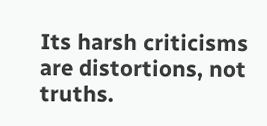Its harsh criticisms are distortions, not truths.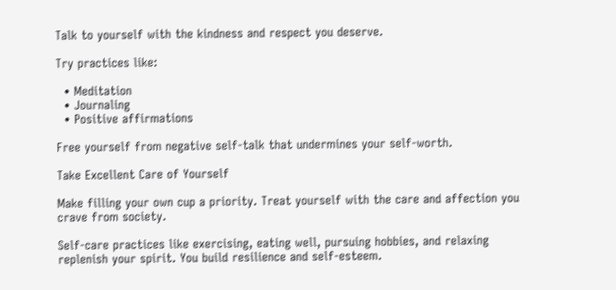Talk to yourself with the kindness and respect you deserve.

Try practices like:

  • Meditation
  • Journaling
  • Positive affirmations

Free yourself from negative self-talk that undermines your self-worth.

Take Excellent Care of Yourself

Make filling your own cup a priority. Treat yourself with the care and affection you crave from society.

Self-care practices like exercising, eating well, pursuing hobbies, and relaxing replenish your spirit. You build resilience and self-esteem.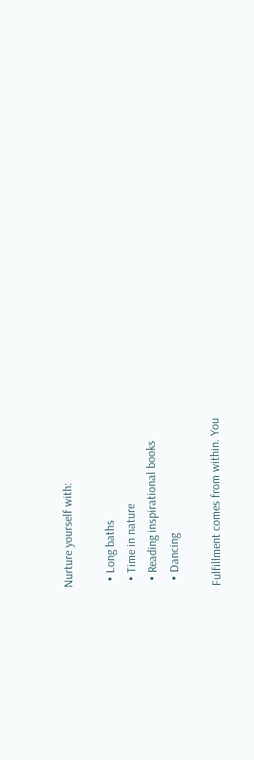Nurture yourself with:

  • Long baths
  • Time in nature
  • Reading inspirational books
  • Dancing

Fulfillment comes from within. You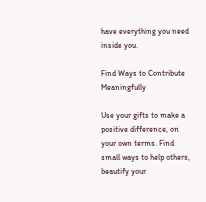have everything you need inside you.

Find Ways to Contribute Meaningfully

Use your gifts to make a positive difference, on your own terms. Find small ways to help others, beautify your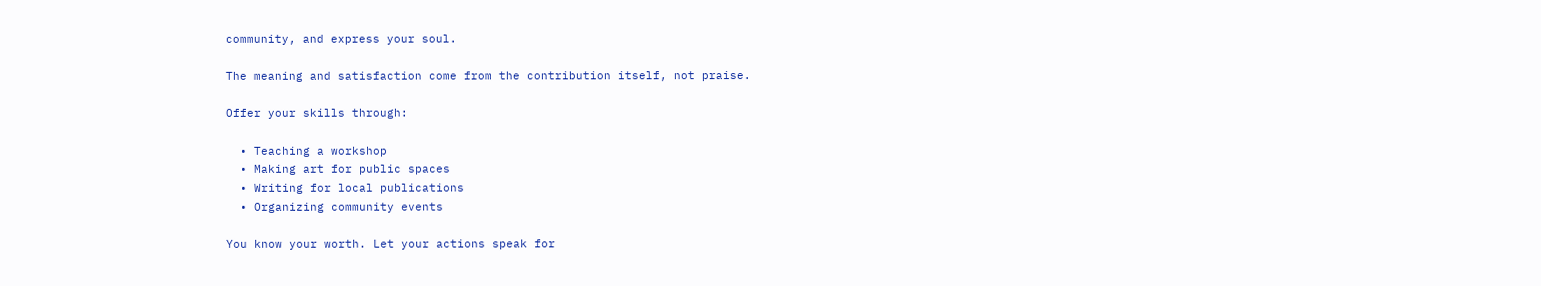community, and express your soul.

The meaning and satisfaction come from the contribution itself, not praise.

Offer your skills through:

  • Teaching a workshop
  • Making art for public spaces
  • Writing for local publications
  • Organizing community events

You know your worth. Let your actions speak for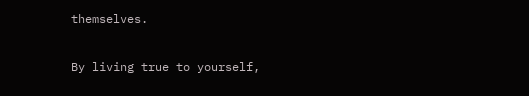themselves.

By living true to yourself,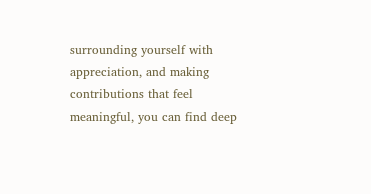surrounding yourself with appreciation, and making contributions that feel meaningful, you can find deep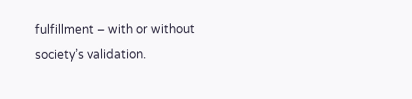fulfillment – with or without society’s validation.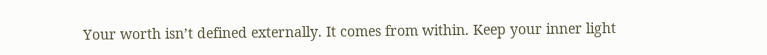Your worth isn’t defined externally. It comes from within. Keep your inner light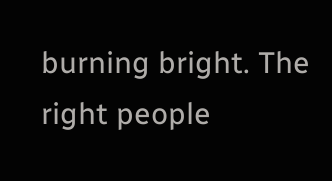burning bright. The right people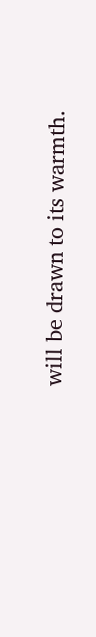will be drawn to its warmth.